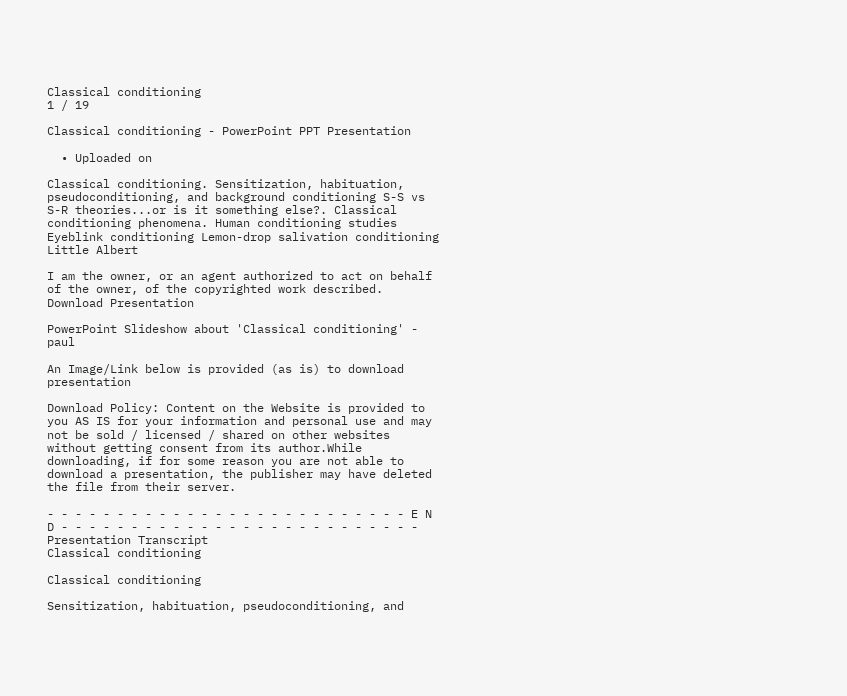Classical conditioning
1 / 19

Classical conditioning - PowerPoint PPT Presentation

  • Uploaded on

Classical conditioning. Sensitization, habituation, pseudoconditioning, and background conditioning S-S vs S-R theories...or is it something else?. Classical conditioning phenomena. Human conditioning studies Eyeblink conditioning Lemon-drop salivation conditioning Little Albert

I am the owner, or an agent authorized to act on behalf of the owner, of the copyrighted work described.
Download Presentation

PowerPoint Slideshow about 'Classical conditioning' - paul

An Image/Link below is provided (as is) to download presentation

Download Policy: Content on the Website is provided to you AS IS for your information and personal use and may not be sold / licensed / shared on other websites without getting consent from its author.While downloading, if for some reason you are not able to download a presentation, the publisher may have deleted the file from their server.

- - - - - - - - - - - - - - - - - - - - - - - - - - E N D - - - - - - - - - - - - - - - - - - - - - - - - - -
Presentation Transcript
Classical conditioning

Classical conditioning

Sensitization, habituation, pseudoconditioning, and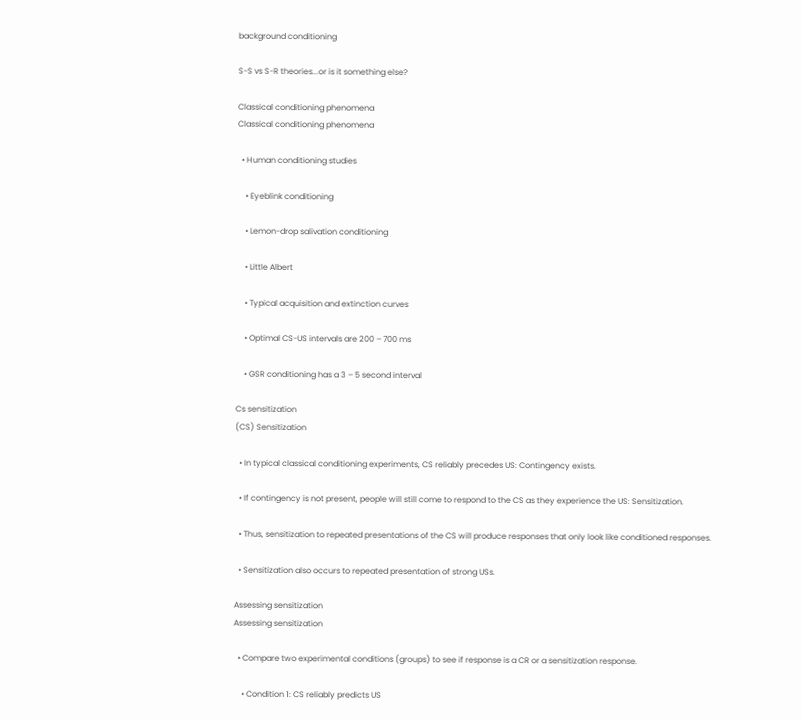background conditioning

S-S vs S-R theories...or is it something else?

Classical conditioning phenomena
Classical conditioning phenomena

  • Human conditioning studies

    • Eyeblink conditioning

    • Lemon-drop salivation conditioning

    • Little Albert

    • Typical acquisition and extinction curves

    • Optimal CS-US intervals are 200 – 700 ms

    • GSR conditioning has a 3 – 5 second interval

Cs sensitization
(CS) Sensitization

  • In typical classical conditioning experiments, CS reliably precedes US: Contingency exists.

  • If contingency is not present, people will still come to respond to the CS as they experience the US: Sensitization.

  • Thus, sensitization to repeated presentations of the CS will produce responses that only look like conditioned responses.

  • Sensitization also occurs to repeated presentation of strong USs.

Assessing sensitization
Assessing sensitization

  • Compare two experimental conditions (groups) to see if response is a CR or a sensitization response.

    • Condition 1: CS reliably predicts US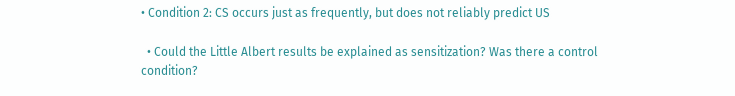• Condition 2: CS occurs just as frequently, but does not reliably predict US

  • Could the Little Albert results be explained as sensitization? Was there a control condition?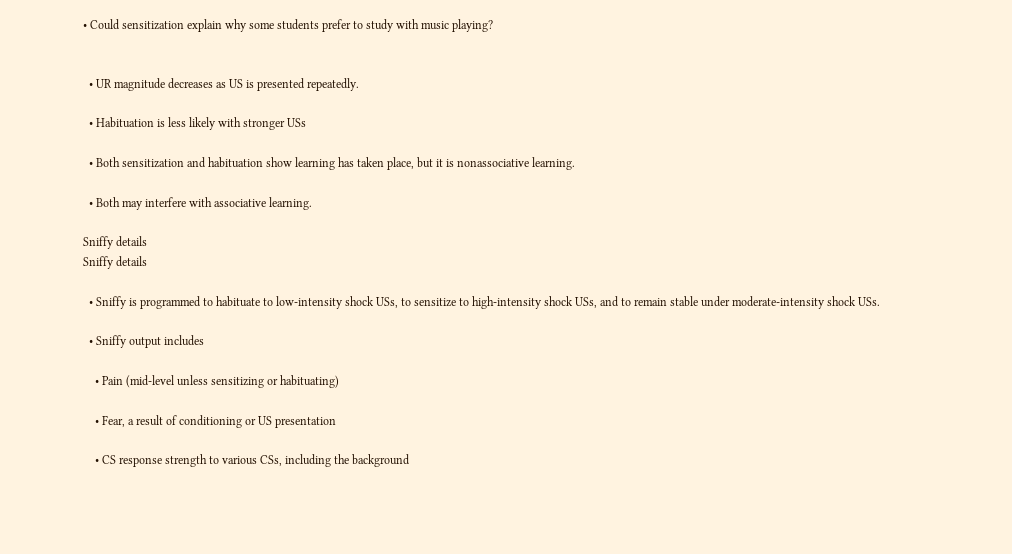• Could sensitization explain why some students prefer to study with music playing?


  • UR magnitude decreases as US is presented repeatedly.

  • Habituation is less likely with stronger USs

  • Both sensitization and habituation show learning has taken place, but it is nonassociative learning.

  • Both may interfere with associative learning.

Sniffy details
Sniffy details

  • Sniffy is programmed to habituate to low-intensity shock USs, to sensitize to high-intensity shock USs, and to remain stable under moderate-intensity shock USs.

  • Sniffy output includes

    • Pain (mid-level unless sensitizing or habituating)

    • Fear, a result of conditioning or US presentation

    • CS response strength to various CSs, including the background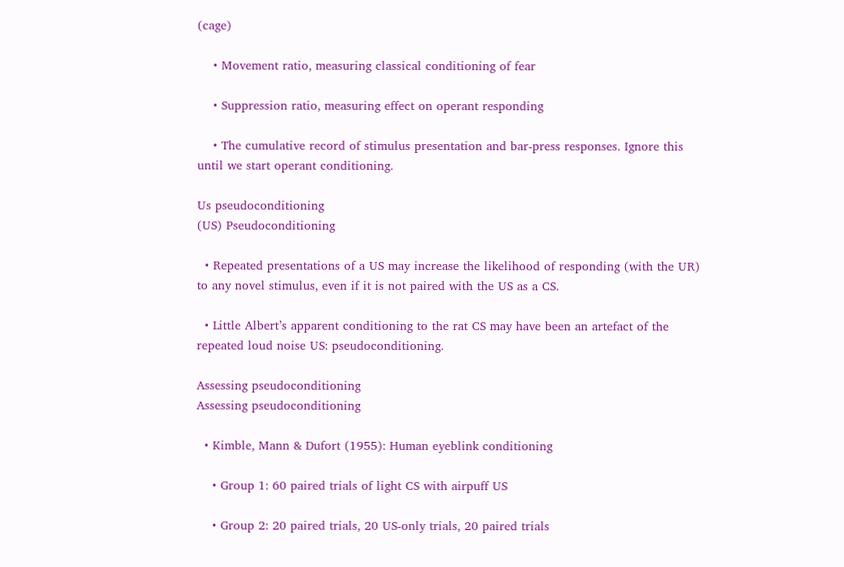(cage)

    • Movement ratio, measuring classical conditioning of fear

    • Suppression ratio, measuring effect on operant responding

    • The cumulative record of stimulus presentation and bar-press responses. Ignore this until we start operant conditioning.

Us pseudoconditioning
(US) Pseudoconditioning

  • Repeated presentations of a US may increase the likelihood of responding (with the UR) to any novel stimulus, even if it is not paired with the US as a CS.

  • Little Albert’s apparent conditioning to the rat CS may have been an artefact of the repeated loud noise US: pseudoconditioning.

Assessing pseudoconditioning
Assessing pseudoconditioning

  • Kimble, Mann & Dufort (1955): Human eyeblink conditioning

    • Group 1: 60 paired trials of light CS with airpuff US

    • Group 2: 20 paired trials, 20 US-only trials, 20 paired trials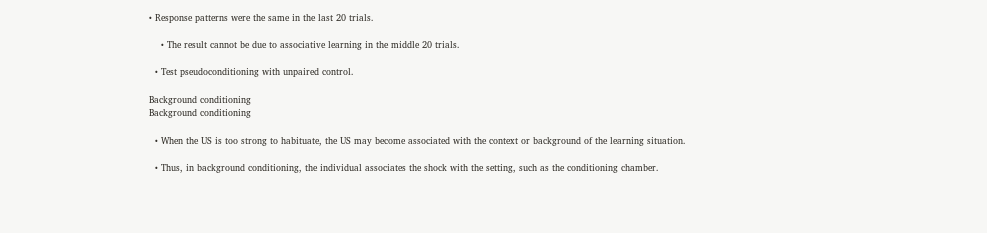• Response patterns were the same in the last 20 trials.

    • The result cannot be due to associative learning in the middle 20 trials.

  • Test pseudoconditioning with unpaired control.

Background conditioning
Background conditioning

  • When the US is too strong to habituate, the US may become associated with the context or background of the learning situation.

  • Thus, in background conditioning, the individual associates the shock with the setting, such as the conditioning chamber.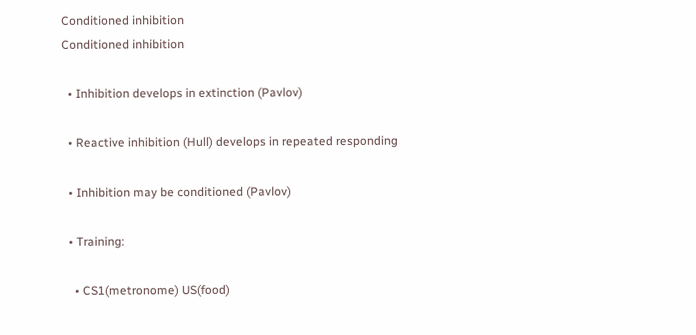Conditioned inhibition
Conditioned inhibition

  • Inhibition develops in extinction (Pavlov)

  • Reactive inhibition (Hull) develops in repeated responding

  • Inhibition may be conditioned (Pavlov)

  • Training:

    • CS1(metronome) US(food)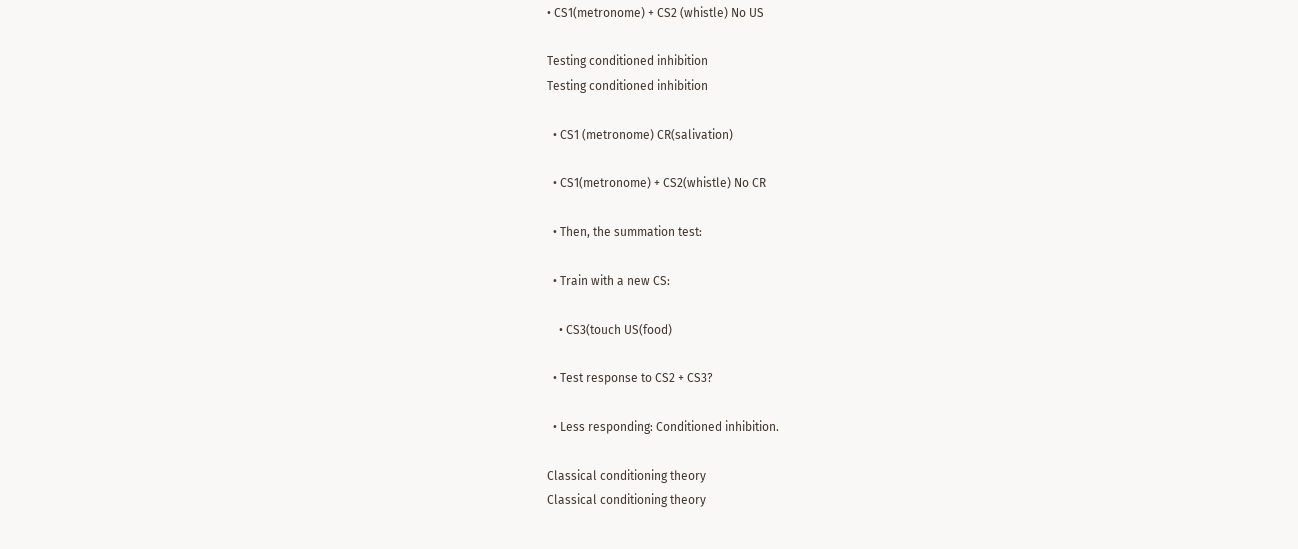• CS1(metronome) + CS2 (whistle) No US

Testing conditioned inhibition
Testing conditioned inhibition

  • CS1 (metronome) CR(salivation)

  • CS1(metronome) + CS2(whistle) No CR

  • Then, the summation test:

  • Train with a new CS:

    • CS3(touch US(food)

  • Test response to CS2 + CS3?

  • Less responding: Conditioned inhibition.

Classical conditioning theory
Classical conditioning theory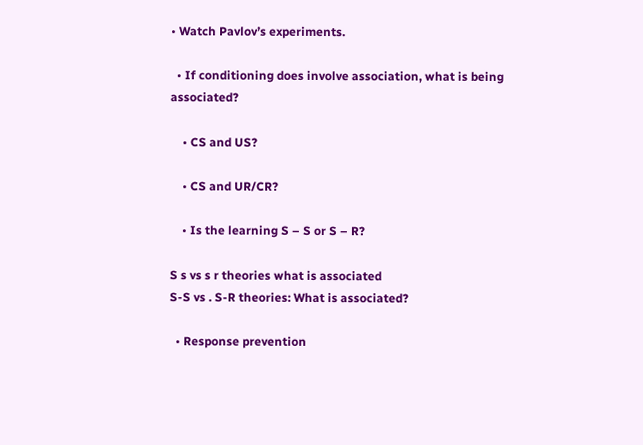• Watch Pavlov’s experiments.

  • If conditioning does involve association, what is being associated?

    • CS and US?

    • CS and UR/CR?

    • Is the learning S – S or S – R?

S s vs s r theories what is associated
S-S vs . S-R theories: What is associated?

  • Response prevention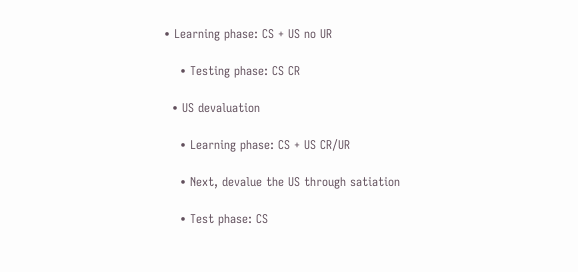• Learning phase: CS + US no UR

    • Testing phase: CS CR

  • US devaluation

    • Learning phase: CS + US CR/UR

    • Next, devalue the US through satiation

    • Test phase: CS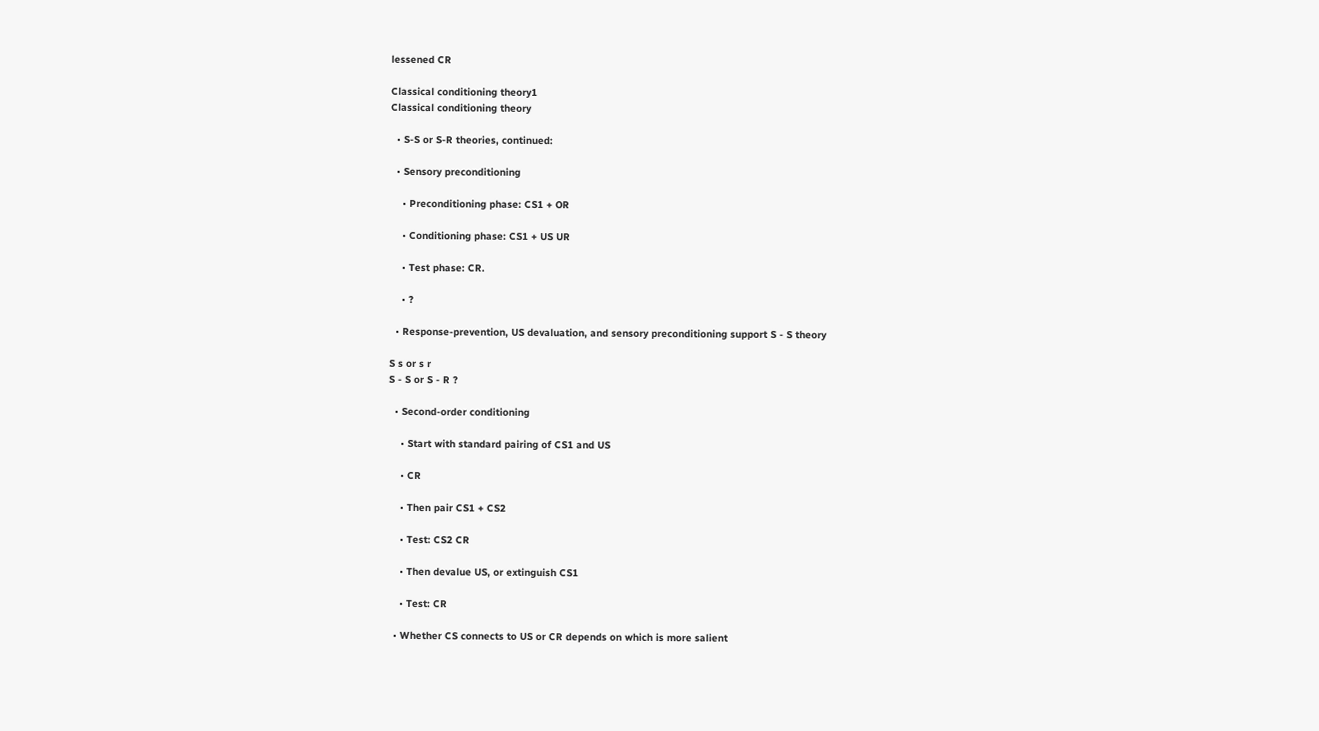lessened CR

Classical conditioning theory1
Classical conditioning theory

  • S-S or S-R theories, continued:

  • Sensory preconditioning

    • Preconditioning phase: CS1 + OR

    • Conditioning phase: CS1 + US UR

    • Test phase: CR.

    • ?

  • Response-prevention, US devaluation, and sensory preconditioning support S - S theory

S s or s r
S - S or S - R ?

  • Second-order conditioning

    • Start with standard pairing of CS1 and US

    • CR

    • Then pair CS1 + CS2

    • Test: CS2 CR

    • Then devalue US, or extinguish CS1

    • Test: CR

  • Whether CS connects to US or CR depends on which is more salient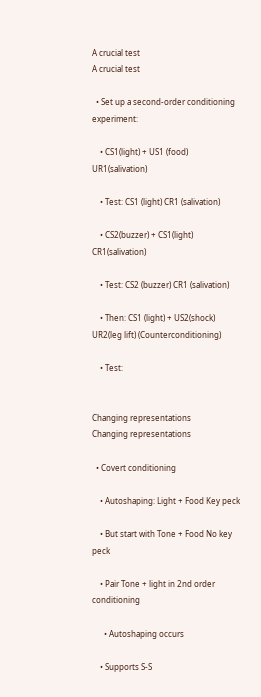A crucial test
A crucial test

  • Set up a second-order conditioning experiment:

    • CS1(light) + US1 (food) UR1(salivation)

    • Test: CS1 (light) CR1 (salivation)

    • CS2(buzzer) + CS1(light) CR1(salivation)

    • Test: CS2 (buzzer) CR1 (salivation)

    • Then: CS1 (light) + US2(shock) UR2(leg lift) (Counterconditioning)

    • Test:


Changing representations
Changing representations

  • Covert conditioning

    • Autoshaping: Light + Food Key peck

    • But start with Tone + Food No key peck

    • Pair Tone + light in 2nd order conditioning

      • Autoshaping occurs

    • Supports S-S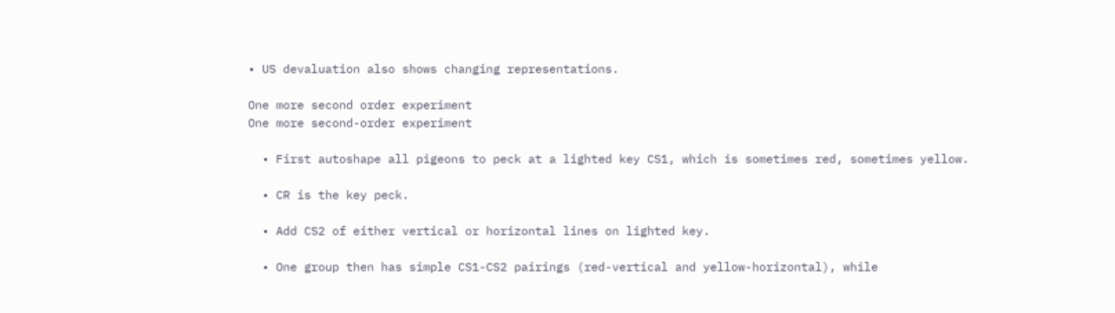• US devaluation also shows changing representations.

One more second order experiment
One more second-order experiment

  • First autoshape all pigeons to peck at a lighted key CS1, which is sometimes red, sometimes yellow.

  • CR is the key peck.

  • Add CS2 of either vertical or horizontal lines on lighted key.

  • One group then has simple CS1-CS2 pairings (red-vertical and yellow-horizontal), while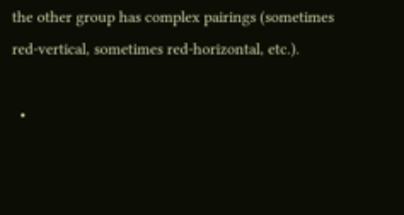the other group has complex pairings (sometimes red-vertical, sometimes red-horizontal, etc.).

  •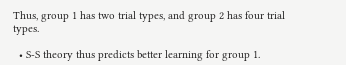Thus, group 1 has two trial types, and group 2 has four trial types.

  • S-S theory thus predicts better learning for group 1.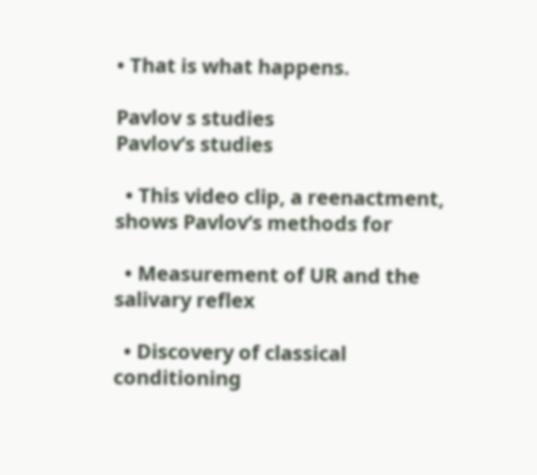• That is what happens.

Pavlov s studies
Pavlov’s studies

  • This video clip, a reenactment, shows Pavlov’s methods for

  • Measurement of UR and the salivary reflex

  • Discovery of classical conditioning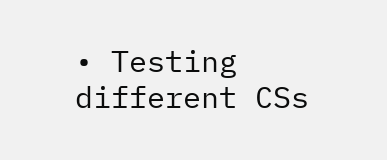• Testing different CSs